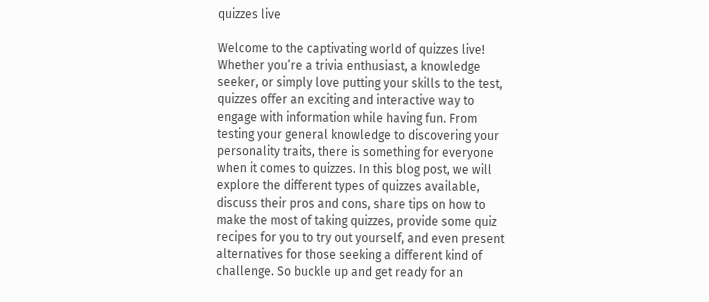quizzes live

Welcome to the captivating world of quizzes live! Whether you’re a trivia enthusiast, a knowledge seeker, or simply love putting your skills to the test, quizzes offer an exciting and interactive way to engage with information while having fun. From testing your general knowledge to discovering your personality traits, there is something for everyone when it comes to quizzes. In this blog post, we will explore the different types of quizzes available, discuss their pros and cons, share tips on how to make the most of taking quizzes, provide some quiz recipes for you to try out yourself, and even present alternatives for those seeking a different kind of challenge. So buckle up and get ready for an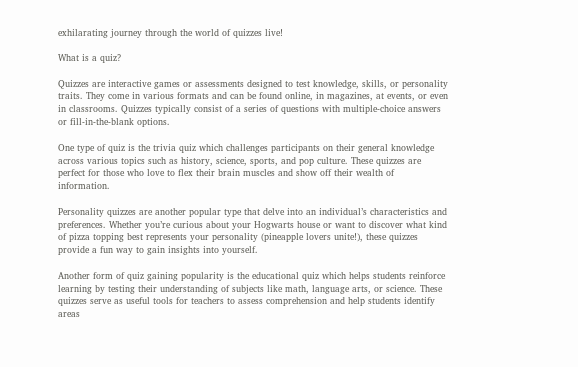exhilarating journey through the world of quizzes live!

What is a quiz?

Quizzes are interactive games or assessments designed to test knowledge, skills, or personality traits. They come in various formats and can be found online, in magazines, at events, or even in classrooms. Quizzes typically consist of a series of questions with multiple-choice answers or fill-in-the-blank options.

One type of quiz is the trivia quiz which challenges participants on their general knowledge across various topics such as history, science, sports, and pop culture. These quizzes are perfect for those who love to flex their brain muscles and show off their wealth of information.

Personality quizzes are another popular type that delve into an individual’s characteristics and preferences. Whether you’re curious about your Hogwarts house or want to discover what kind of pizza topping best represents your personality (pineapple lovers unite!), these quizzes provide a fun way to gain insights into yourself.

Another form of quiz gaining popularity is the educational quiz which helps students reinforce learning by testing their understanding of subjects like math, language arts, or science. These quizzes serve as useful tools for teachers to assess comprehension and help students identify areas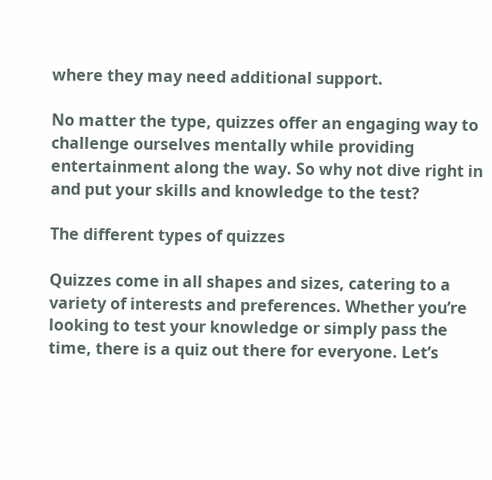where they may need additional support.

No matter the type, quizzes offer an engaging way to challenge ourselves mentally while providing entertainment along the way. So why not dive right in and put your skills and knowledge to the test?

The different types of quizzes

Quizzes come in all shapes and sizes, catering to a variety of interests and preferences. Whether you’re looking to test your knowledge or simply pass the time, there is a quiz out there for everyone. Let’s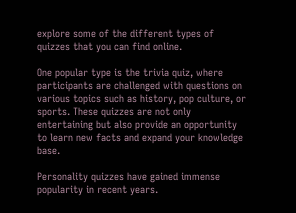explore some of the different types of quizzes that you can find online.

One popular type is the trivia quiz, where participants are challenged with questions on various topics such as history, pop culture, or sports. These quizzes are not only entertaining but also provide an opportunity to learn new facts and expand your knowledge base.

Personality quizzes have gained immense popularity in recent years.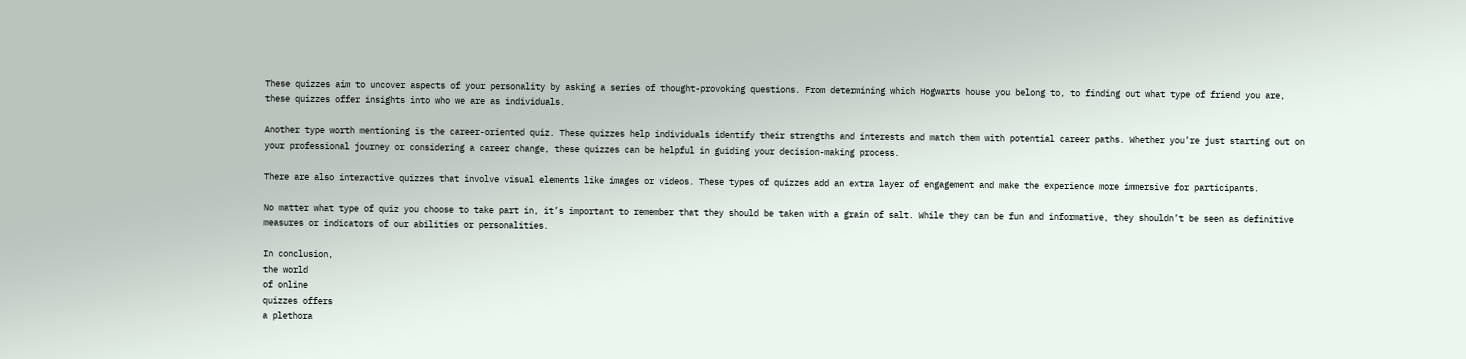These quizzes aim to uncover aspects of your personality by asking a series of thought-provoking questions. From determining which Hogwarts house you belong to, to finding out what type of friend you are, these quizzes offer insights into who we are as individuals.

Another type worth mentioning is the career-oriented quiz. These quizzes help individuals identify their strengths and interests and match them with potential career paths. Whether you’re just starting out on your professional journey or considering a career change, these quizzes can be helpful in guiding your decision-making process.

There are also interactive quizzes that involve visual elements like images or videos. These types of quizzes add an extra layer of engagement and make the experience more immersive for participants.

No matter what type of quiz you choose to take part in, it’s important to remember that they should be taken with a grain of salt. While they can be fun and informative, they shouldn’t be seen as definitive measures or indicators of our abilities or personalities.

In conclusion,
the world
of online
quizzes offers
a plethora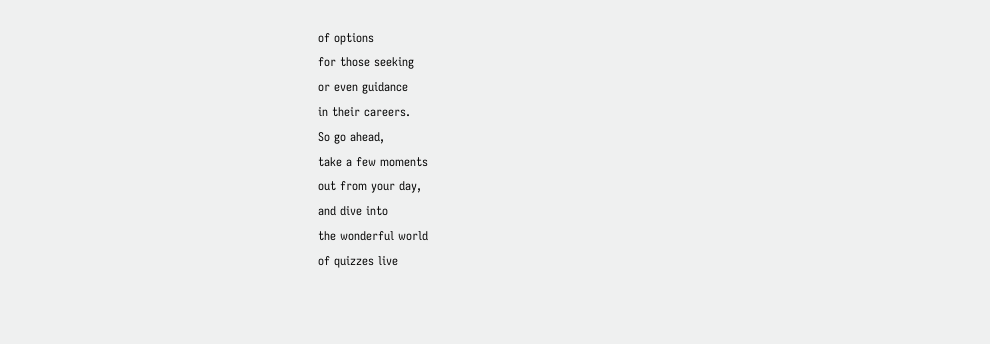of options
for those seeking
or even guidance
in their careers.
So go ahead,
take a few moments
out from your day,
and dive into
the wonderful world
of quizzes live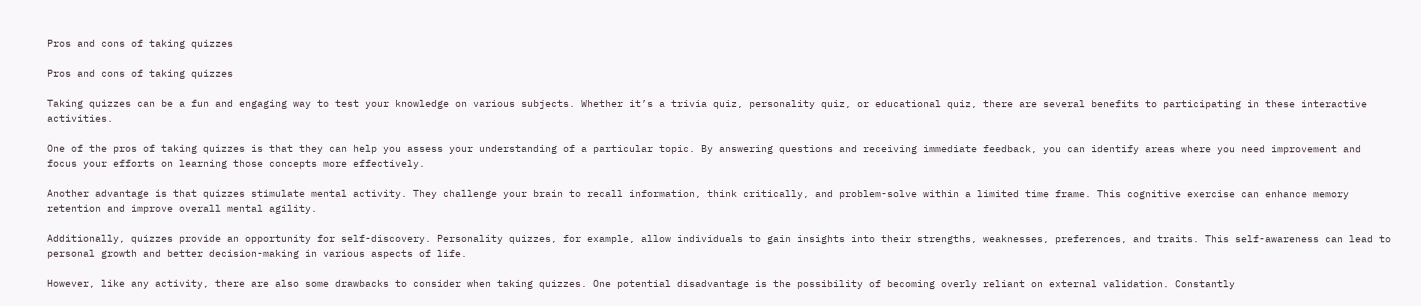Pros and cons of taking quizzes

Pros and cons of taking quizzes

Taking quizzes can be a fun and engaging way to test your knowledge on various subjects. Whether it’s a trivia quiz, personality quiz, or educational quiz, there are several benefits to participating in these interactive activities.

One of the pros of taking quizzes is that they can help you assess your understanding of a particular topic. By answering questions and receiving immediate feedback, you can identify areas where you need improvement and focus your efforts on learning those concepts more effectively.

Another advantage is that quizzes stimulate mental activity. They challenge your brain to recall information, think critically, and problem-solve within a limited time frame. This cognitive exercise can enhance memory retention and improve overall mental agility.

Additionally, quizzes provide an opportunity for self-discovery. Personality quizzes, for example, allow individuals to gain insights into their strengths, weaknesses, preferences, and traits. This self-awareness can lead to personal growth and better decision-making in various aspects of life.

However, like any activity, there are also some drawbacks to consider when taking quizzes. One potential disadvantage is the possibility of becoming overly reliant on external validation. Constantly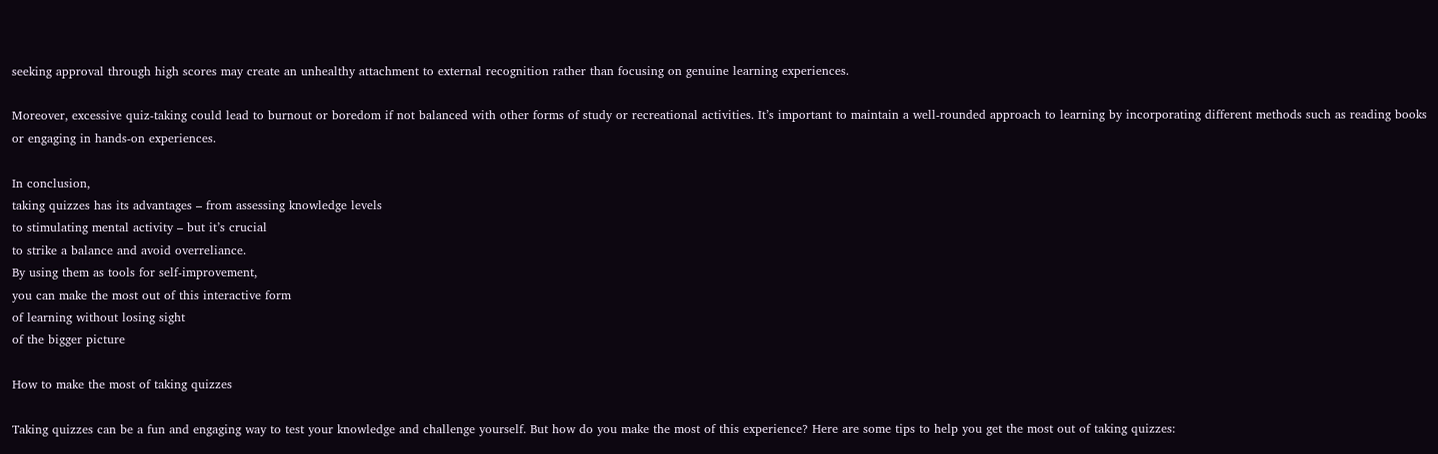seeking approval through high scores may create an unhealthy attachment to external recognition rather than focusing on genuine learning experiences.

Moreover, excessive quiz-taking could lead to burnout or boredom if not balanced with other forms of study or recreational activities. It’s important to maintain a well-rounded approach to learning by incorporating different methods such as reading books or engaging in hands-on experiences.

In conclusion,
taking quizzes has its advantages – from assessing knowledge levels
to stimulating mental activity – but it’s crucial
to strike a balance and avoid overreliance.
By using them as tools for self-improvement,
you can make the most out of this interactive form
of learning without losing sight
of the bigger picture

How to make the most of taking quizzes

Taking quizzes can be a fun and engaging way to test your knowledge and challenge yourself. But how do you make the most of this experience? Here are some tips to help you get the most out of taking quizzes: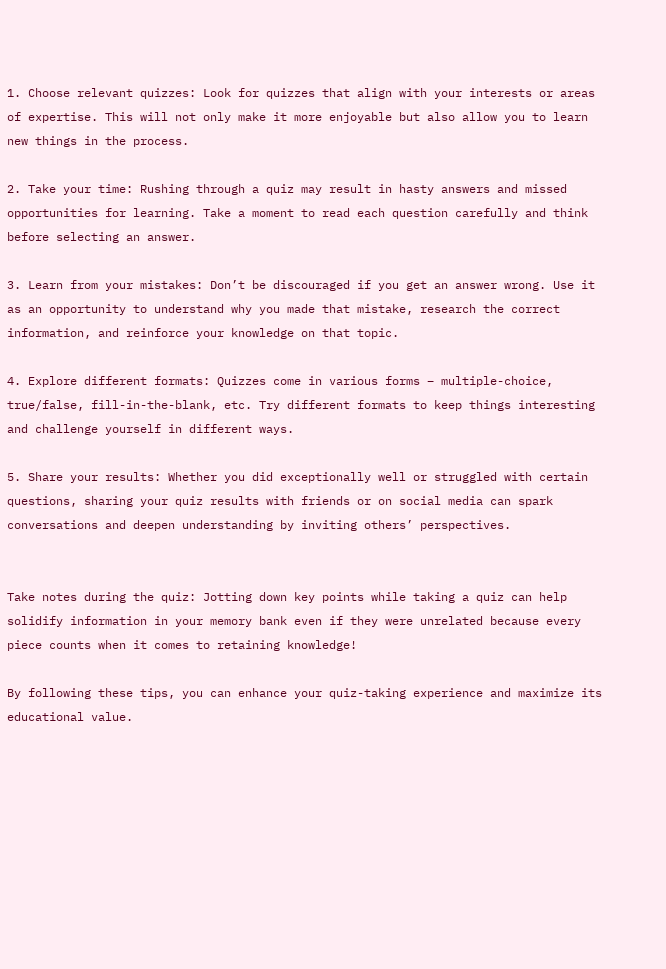1. Choose relevant quizzes: Look for quizzes that align with your interests or areas of expertise. This will not only make it more enjoyable but also allow you to learn new things in the process.

2. Take your time: Rushing through a quiz may result in hasty answers and missed opportunities for learning. Take a moment to read each question carefully and think before selecting an answer.

3. Learn from your mistakes: Don’t be discouraged if you get an answer wrong. Use it as an opportunity to understand why you made that mistake, research the correct information, and reinforce your knowledge on that topic.

4. Explore different formats: Quizzes come in various forms – multiple-choice, true/false, fill-in-the-blank, etc. Try different formats to keep things interesting and challenge yourself in different ways.

5. Share your results: Whether you did exceptionally well or struggled with certain questions, sharing your quiz results with friends or on social media can spark conversations and deepen understanding by inviting others’ perspectives.


Take notes during the quiz: Jotting down key points while taking a quiz can help solidify information in your memory bank even if they were unrelated because every piece counts when it comes to retaining knowledge!

By following these tips, you can enhance your quiz-taking experience and maximize its educational value.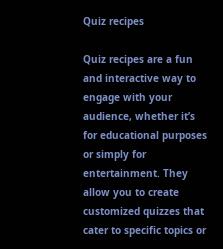Quiz recipes

Quiz recipes are a fun and interactive way to engage with your audience, whether it’s for educational purposes or simply for entertainment. They allow you to create customized quizzes that cater to specific topics or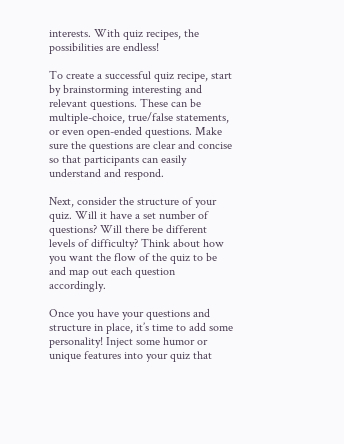interests. With quiz recipes, the possibilities are endless!

To create a successful quiz recipe, start by brainstorming interesting and relevant questions. These can be multiple-choice, true/false statements, or even open-ended questions. Make sure the questions are clear and concise so that participants can easily understand and respond.

Next, consider the structure of your quiz. Will it have a set number of questions? Will there be different levels of difficulty? Think about how you want the flow of the quiz to be and map out each question accordingly.

Once you have your questions and structure in place, it’s time to add some personality! Inject some humor or unique features into your quiz that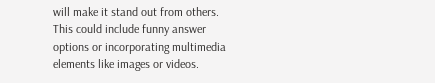will make it stand out from others. This could include funny answer options or incorporating multimedia elements like images or videos.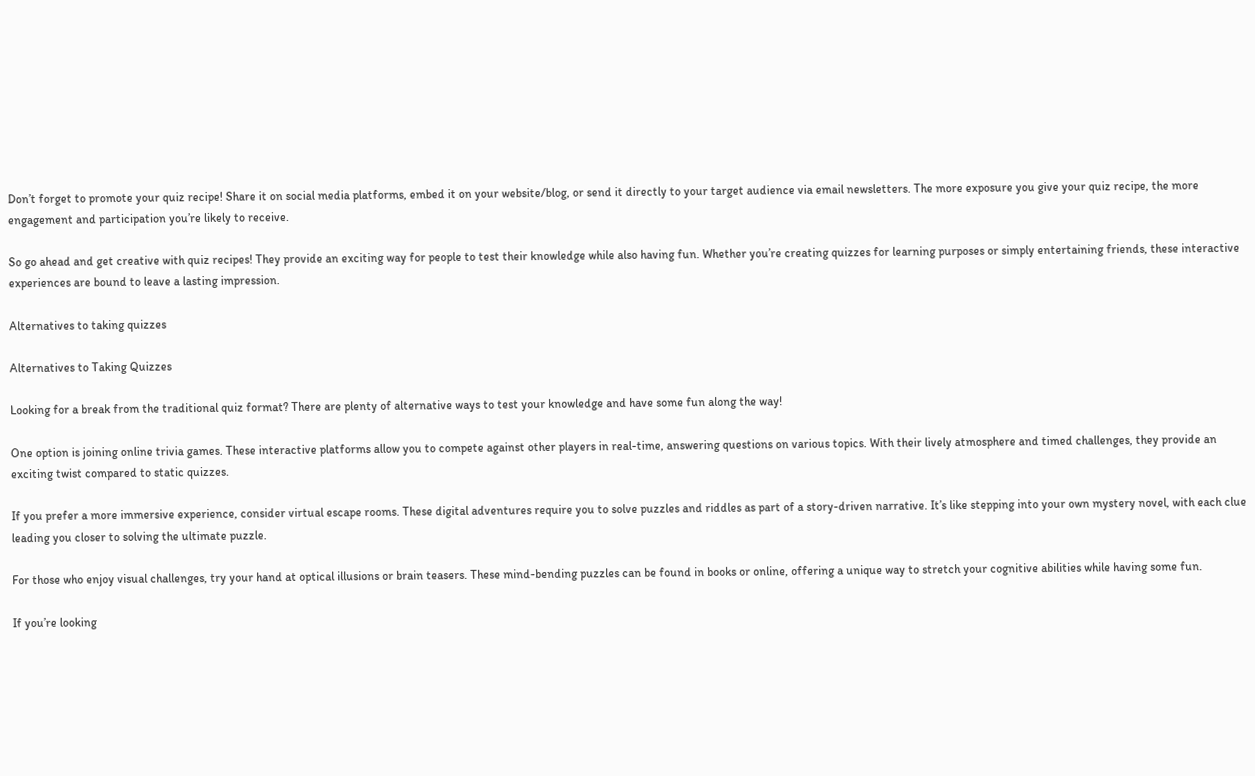Don’t forget to promote your quiz recipe! Share it on social media platforms, embed it on your website/blog, or send it directly to your target audience via email newsletters. The more exposure you give your quiz recipe, the more engagement and participation you’re likely to receive.

So go ahead and get creative with quiz recipes! They provide an exciting way for people to test their knowledge while also having fun. Whether you’re creating quizzes for learning purposes or simply entertaining friends, these interactive experiences are bound to leave a lasting impression.

Alternatives to taking quizzes

Alternatives to Taking Quizzes

Looking for a break from the traditional quiz format? There are plenty of alternative ways to test your knowledge and have some fun along the way!

One option is joining online trivia games. These interactive platforms allow you to compete against other players in real-time, answering questions on various topics. With their lively atmosphere and timed challenges, they provide an exciting twist compared to static quizzes.

If you prefer a more immersive experience, consider virtual escape rooms. These digital adventures require you to solve puzzles and riddles as part of a story-driven narrative. It’s like stepping into your own mystery novel, with each clue leading you closer to solving the ultimate puzzle.

For those who enjoy visual challenges, try your hand at optical illusions or brain teasers. These mind-bending puzzles can be found in books or online, offering a unique way to stretch your cognitive abilities while having some fun.

If you’re looking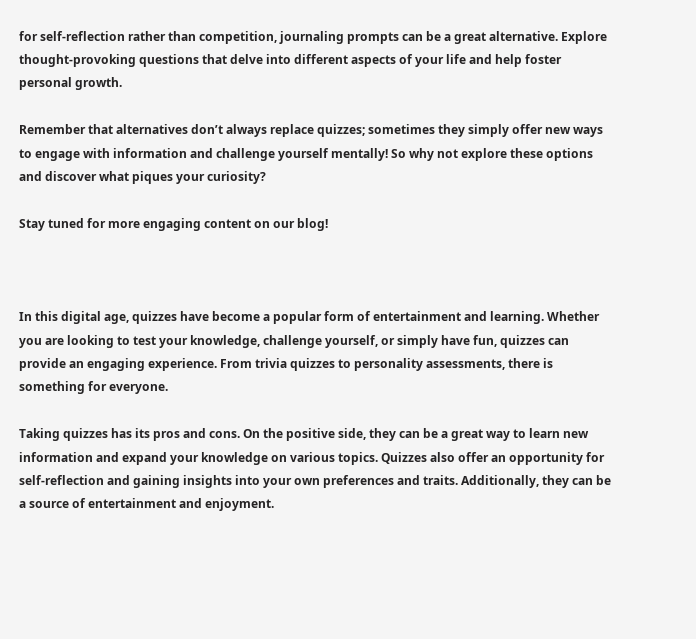for self-reflection rather than competition, journaling prompts can be a great alternative. Explore thought-provoking questions that delve into different aspects of your life and help foster personal growth.

Remember that alternatives don’t always replace quizzes; sometimes they simply offer new ways to engage with information and challenge yourself mentally! So why not explore these options and discover what piques your curiosity?

Stay tuned for more engaging content on our blog!



In this digital age, quizzes have become a popular form of entertainment and learning. Whether you are looking to test your knowledge, challenge yourself, or simply have fun, quizzes can provide an engaging experience. From trivia quizzes to personality assessments, there is something for everyone.

Taking quizzes has its pros and cons. On the positive side, they can be a great way to learn new information and expand your knowledge on various topics. Quizzes also offer an opportunity for self-reflection and gaining insights into your own preferences and traits. Additionally, they can be a source of entertainment and enjoyment.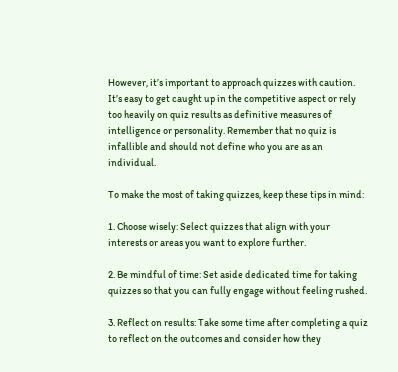However, it’s important to approach quizzes with caution. It’s easy to get caught up in the competitive aspect or rely too heavily on quiz results as definitive measures of intelligence or personality. Remember that no quiz is infallible and should not define who you are as an individual.

To make the most of taking quizzes, keep these tips in mind:

1. Choose wisely: Select quizzes that align with your interests or areas you want to explore further.

2. Be mindful of time: Set aside dedicated time for taking quizzes so that you can fully engage without feeling rushed.

3. Reflect on results: Take some time after completing a quiz to reflect on the outcomes and consider how they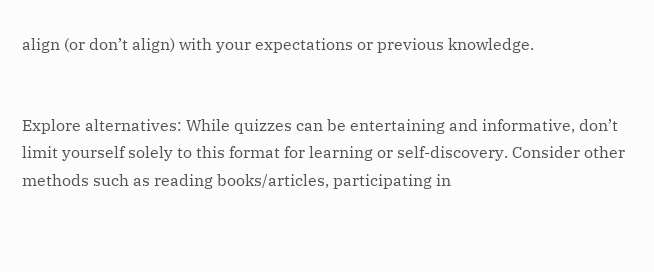align (or don’t align) with your expectations or previous knowledge.


Explore alternatives: While quizzes can be entertaining and informative, don’t limit yourself solely to this format for learning or self-discovery. Consider other methods such as reading books/articles, participating in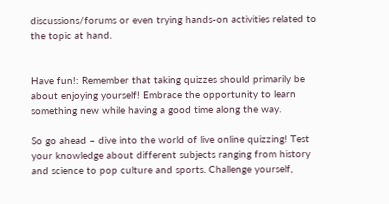discussions/forums or even trying hands-on activities related to the topic at hand.


Have fun!: Remember that taking quizzes should primarily be about enjoying yourself! Embrace the opportunity to learn something new while having a good time along the way.

So go ahead – dive into the world of live online quizzing! Test your knowledge about different subjects ranging from history and science to pop culture and sports. Challenge yourself,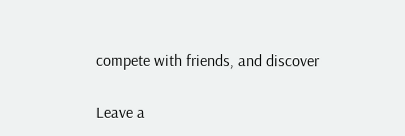compete with friends, and discover

Leave a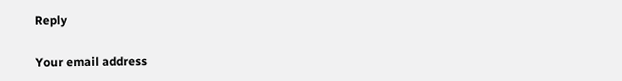Reply

Your email address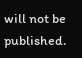will not be published.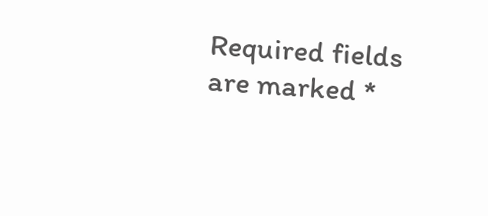Required fields are marked *